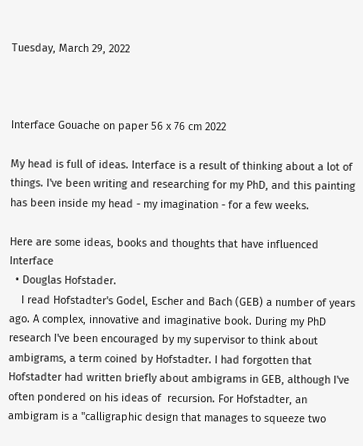Tuesday, March 29, 2022



Interface Gouache on paper 56 x 76 cm 2022

My head is full of ideas. Interface is a result of thinking about a lot of things. I've been writing and researching for my PhD, and this painting has been inside my head - my imagination - for a few weeks.

Here are some ideas, books and thoughts that have influenced Interface
  • Douglas Hofstader.
    I read Hofstadter's Godel, Escher and Bach (GEB) a number of years ago. A complex, innovative and imaginative book. During my PhD research I've been encouraged by my supervisor to think about ambigrams, a term coined by Hofstadter. I had forgotten that Hofstadter had written briefly about ambigrams in GEB, although I've often pondered on his ideas of  recursion. For Hofstadter, an ambigram is a "calligraphic design that manages to squeeze two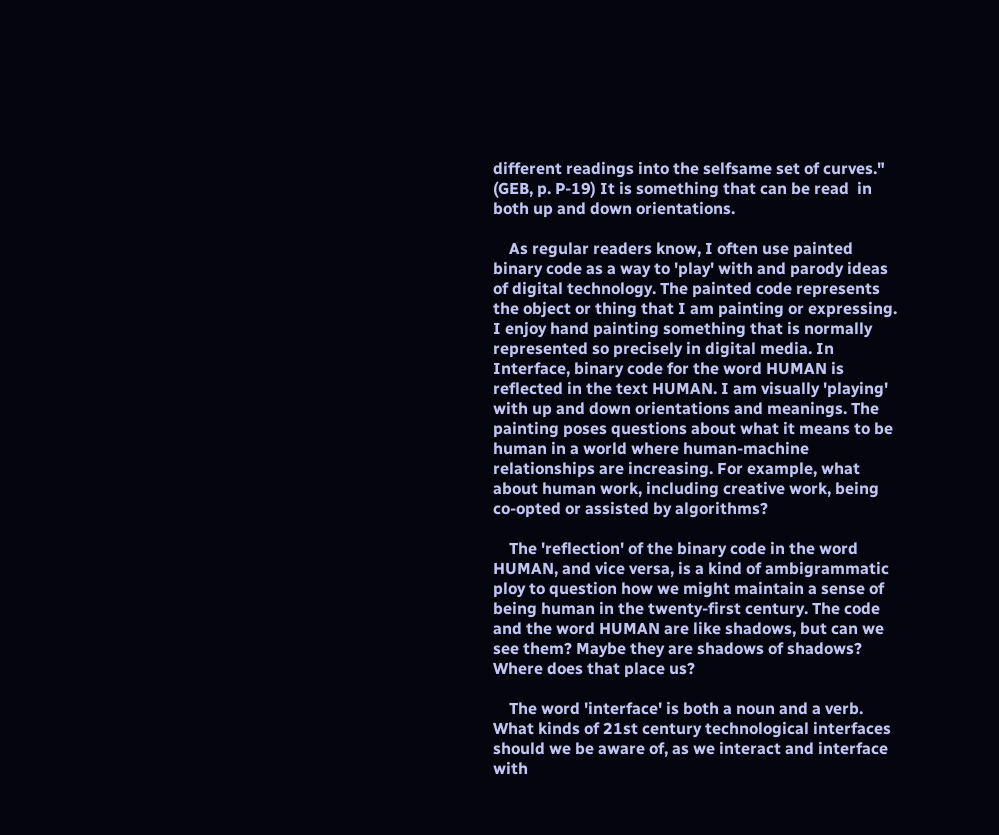different readings into the selfsame set of curves." (GEB, p. P-19) It is something that can be read  in both up and down orientations.

    As regular readers know, I often use painted binary code as a way to 'play' with and parody ideas of digital technology. The painted code represents the object or thing that I am painting or expressing. I enjoy hand painting something that is normally represented so precisely in digital media. In Interface, binary code for the word HUMAN is reflected in the text HUMAN. I am visually 'playing' with up and down orientations and meanings. The painting poses questions about what it means to be human in a world where human-machine relationships are increasing. For example, what about human work, including creative work, being co-opted or assisted by algorithms?

    The 'reflection' of the binary code in the word HUMAN, and vice versa, is a kind of ambigrammatic ploy to question how we might maintain a sense of being human in the twenty-first century. The code and the word HUMAN are like shadows, but can we see them? Maybe they are shadows of shadows? Where does that place us?

    The word 'interface' is both a noun and a verb. What kinds of 21st century technological interfaces should we be aware of, as we interact and interface with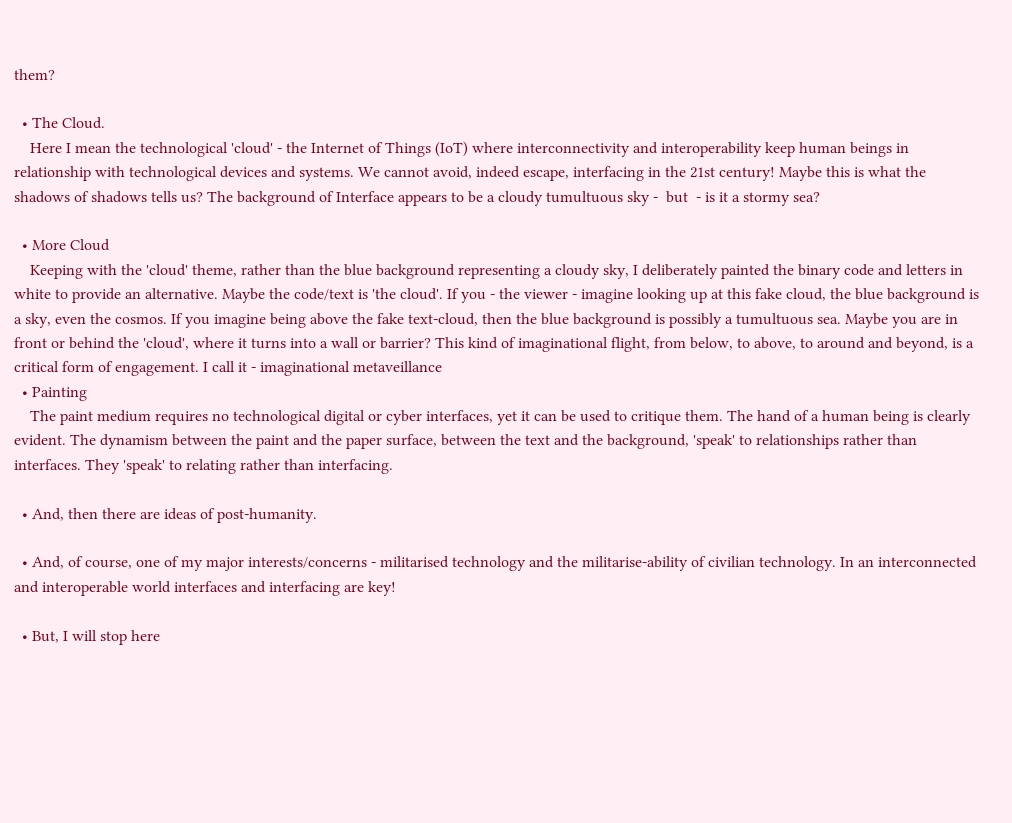them?

  • The Cloud.
    Here I mean the technological 'cloud' - the Internet of Things (IoT) where interconnectivity and interoperability keep human beings in relationship with technological devices and systems. We cannot avoid, indeed escape, interfacing in the 21st century! Maybe this is what the shadows of shadows tells us? The background of Interface appears to be a cloudy tumultuous sky -  but  - is it a stormy sea?

  • More Cloud
    Keeping with the 'cloud' theme, rather than the blue background representing a cloudy sky, I deliberately painted the binary code and letters in white to provide an alternative. Maybe the code/text is 'the cloud'. If you - the viewer - imagine looking up at this fake cloud, the blue background is a sky, even the cosmos. If you imagine being above the fake text-cloud, then the blue background is possibly a tumultuous sea. Maybe you are in front or behind the 'cloud', where it turns into a wall or barrier? This kind of imaginational flight, from below, to above, to around and beyond, is a critical form of engagement. I call it - imaginational metaveillance
  • Painting
    The paint medium requires no technological digital or cyber interfaces, yet it can be used to critique them. The hand of a human being is clearly evident. The dynamism between the paint and the paper surface, between the text and the background, 'speak' to relationships rather than interfaces. They 'speak' to relating rather than interfacing.

  • And, then there are ideas of post-humanity.

  • And, of course, one of my major interests/concerns - militarised technology and the militarise-ability of civilian technology. In an interconnected and interoperable world interfaces and interfacing are key!

  • But, I will stop here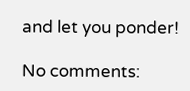and let you ponder!

No comments: